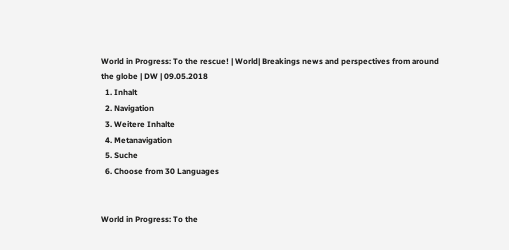World in Progress: To the rescue! | World| Breakings news and perspectives from around the globe | DW | 09.05.2018
  1. Inhalt
  2. Navigation
  3. Weitere Inhalte
  4. Metanavigation
  5. Suche
  6. Choose from 30 Languages


World in Progress: To the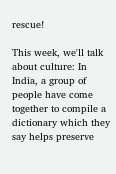rescue!

This week, we'll talk about culture: In India, a group of people have come together to compile a dictionary which they say helps preserve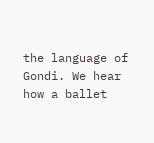the language of Gondi. We hear how a ballet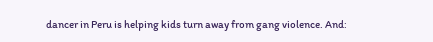dancer in Peru is helping kids turn away from gang violence. And: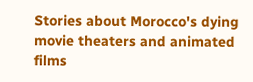Stories about Morocco's dying movie theaters and animated films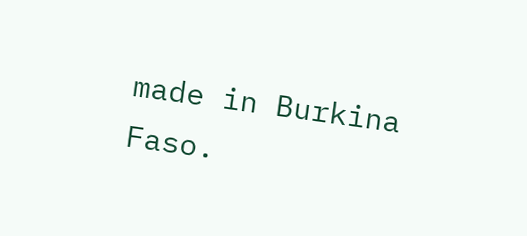made in Burkina Faso.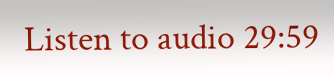Listen to audio 29:59